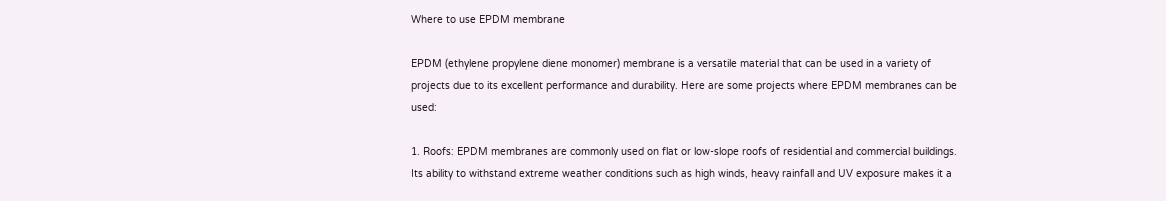Where to use EPDM membrane

EPDM (ethylene propylene diene monomer) membrane is a versatile material that can be used in a variety of projects due to its excellent performance and durability. Here are some projects where EPDM membranes can be used:

1. Roofs: EPDM membranes are commonly used on flat or low-slope roofs of residential and commercial buildings. Its ability to withstand extreme weather conditions such as high winds, heavy rainfall and UV exposure makes it a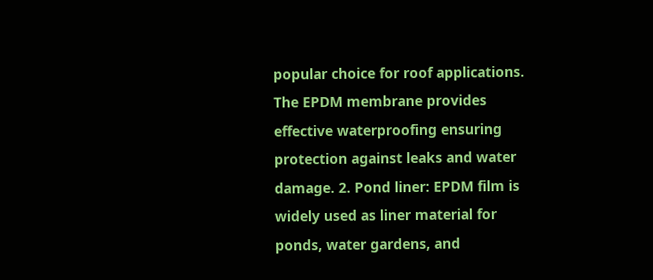popular choice for roof applications.  The EPDM membrane provides effective waterproofing ensuring protection against leaks and water damage. 2. Pond liner: EPDM film is widely used as liner material for ponds, water gardens, and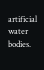artificial water bodies.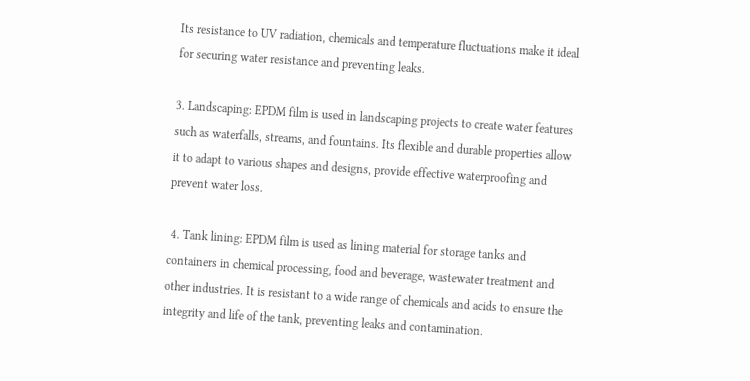Its resistance to UV radiation, chemicals and temperature fluctuations make it ideal for securing water resistance and preventing leaks.

3. Landscaping: EPDM film is used in landscaping projects to create water features such as waterfalls, streams, and fountains. Its flexible and durable properties allow it to adapt to various shapes and designs, provide effective waterproofing and prevent water loss.

 4. Tank lining: EPDM film is used as lining material for storage tanks and containers in chemical processing, food and beverage, wastewater treatment and other industries. It is resistant to a wide range of chemicals and acids to ensure the integrity and life of the tank, preventing leaks and contamination.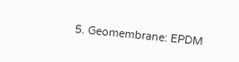5. Geomembrane: EPDM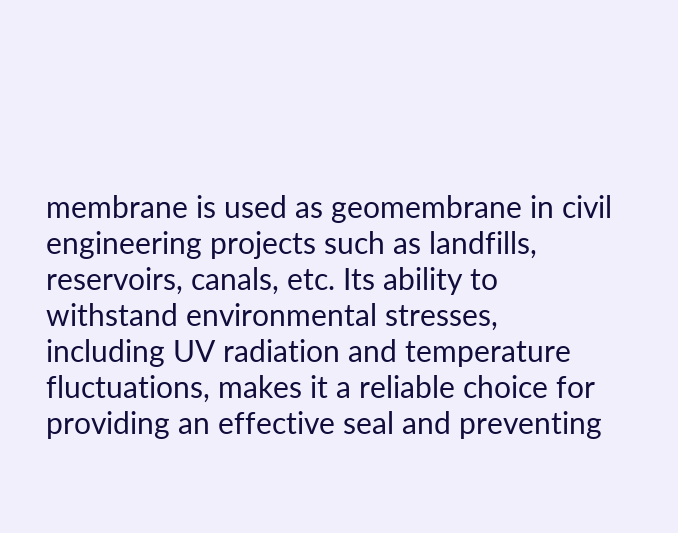membrane is used as geomembrane in civil engineering projects such as landfills, reservoirs, canals, etc. Its ability to withstand environmental stresses, including UV radiation and temperature fluctuations, makes it a reliable choice for providing an effective seal and preventing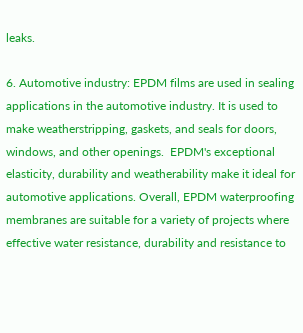leaks.

6. Automotive industry: EPDM films are used in sealing applications in the automotive industry. It is used to make weatherstripping, gaskets, and seals for doors, windows, and other openings.  EPDM's exceptional elasticity, durability and weatherability make it ideal for automotive applications. Overall, EPDM waterproofing membranes are suitable for a variety of projects where effective water resistance, durability and resistance to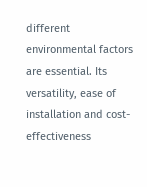different environmental factors are essential. Its versatility, ease of installation and cost-effectiveness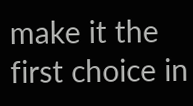make it the first choice in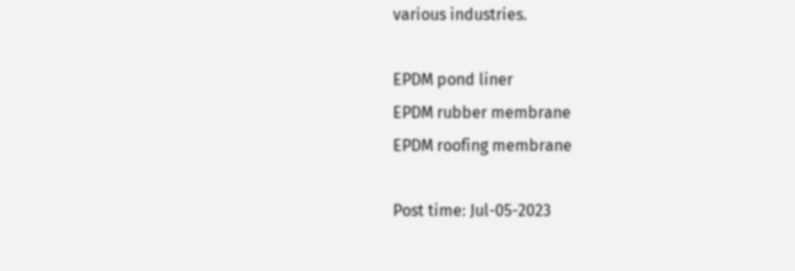various industries.

EPDM pond liner
EPDM rubber membrane
EPDM roofing membrane

Post time: Jul-05-2023